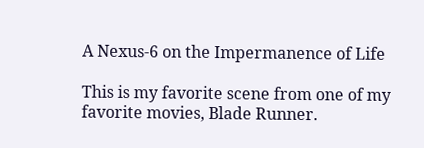A Nexus-6 on the Impermanence of Life

This is my favorite scene from one of my favorite movies, Blade Runner.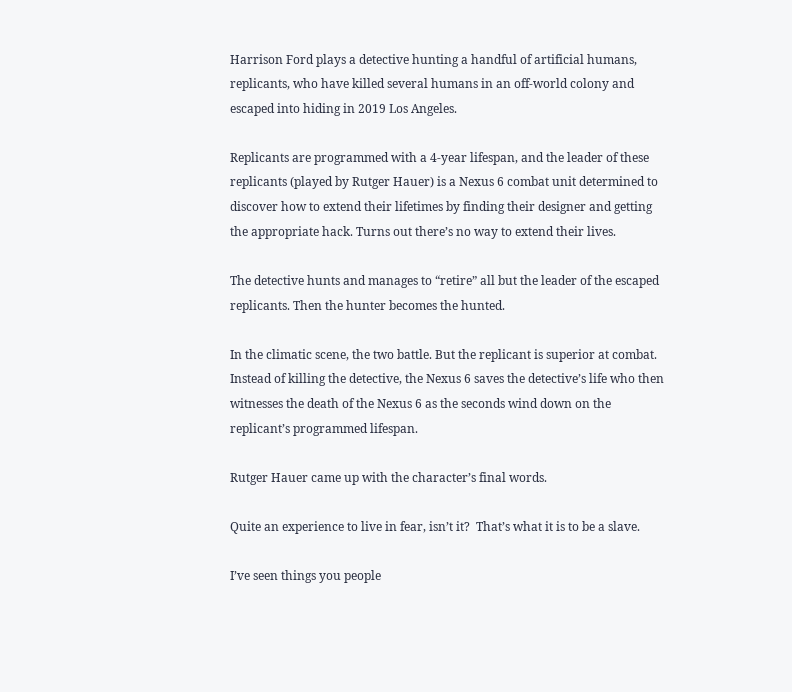Harrison Ford plays a detective hunting a handful of artificial humans, replicants, who have killed several humans in an off-world colony and escaped into hiding in 2019 Los Angeles.

Replicants are programmed with a 4-year lifespan, and the leader of these replicants (played by Rutger Hauer) is a Nexus 6 combat unit determined to discover how to extend their lifetimes by finding their designer and getting the appropriate hack. Turns out there’s no way to extend their lives.

The detective hunts and manages to “retire” all but the leader of the escaped replicants. Then the hunter becomes the hunted.

In the climatic scene, the two battle. But the replicant is superior at combat. Instead of killing the detective, the Nexus 6 saves the detective’s life who then witnesses the death of the Nexus 6 as the seconds wind down on the replicant’s programmed lifespan.

Rutger Hauer came up with the character’s final words.

Quite an experience to live in fear, isn’t it?  That’s what it is to be a slave.

I’ve seen things you people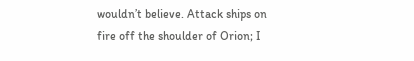wouldn’t believe. Attack ships on fire off the shoulder of Orion; I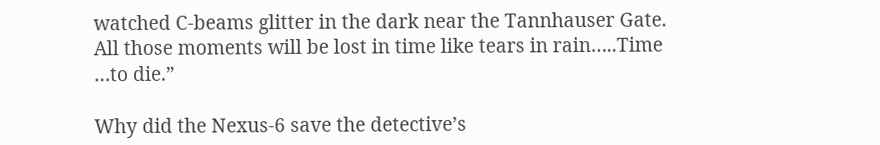watched C-beams glitter in the dark near the Tannhauser Gate. All those moments will be lost in time like tears in rain…..Time …to die.”

Why did the Nexus-6 save the detective’s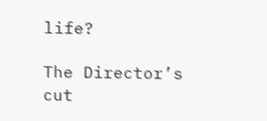life?

The Director’s cut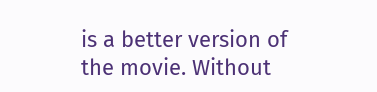is a better version of the movie. Without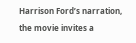Harrison Ford’s narration, the movie invites a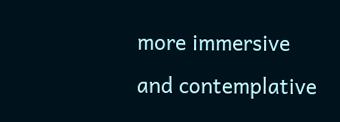more immersive and contemplative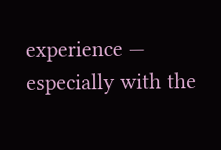experience — especially with the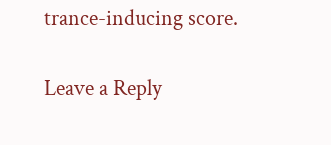trance-inducing score.

Leave a Reply